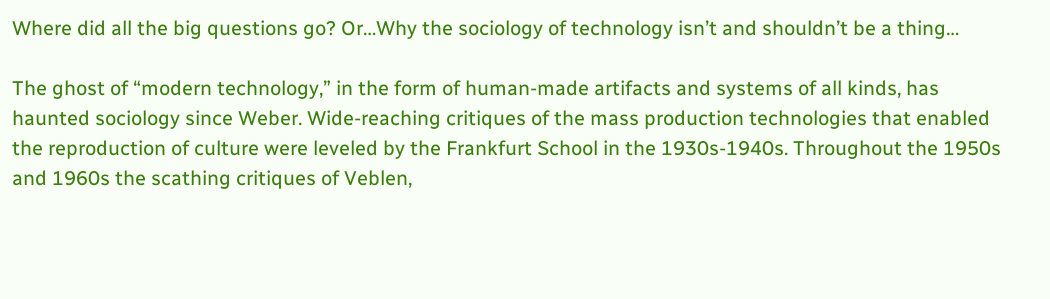Where did all the big questions go? Or…Why the sociology of technology isn’t and shouldn’t be a thing…

The ghost of “modern technology,” in the form of human-made artifacts and systems of all kinds, has haunted sociology since Weber. Wide-reaching critiques of the mass production technologies that enabled the reproduction of culture were leveled by the Frankfurt School in the 1930s-1940s. Throughout the 1950s and 1960s the scathing critiques of Veblen,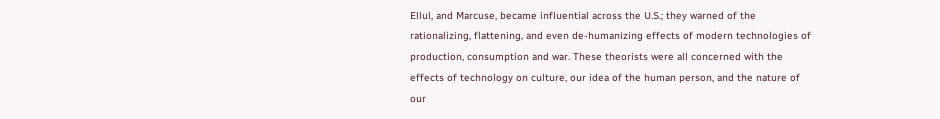Ellul, and Marcuse, became influential across the U.S.; they warned of the rationalizing, flattening, and even de-humanizing effects of modern technologies of production, consumption and war. These theorists were all concerned with the effects of technology on culture, our idea of the human person, and the nature of our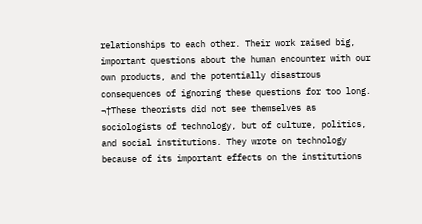relationships to each other. Their work raised big, important questions about the human encounter with our own products, and the potentially disastrous consequences of ignoring these questions for too long. ¬†These theorists did not see themselves as sociologists of technology, but of culture, politics, and social institutions. They wrote on technology because of its important effects on the institutions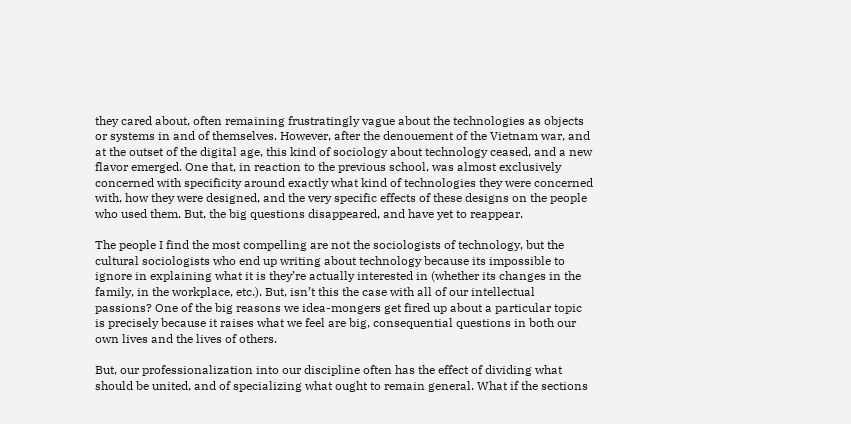they cared about, often remaining frustratingly vague about the technologies as objects or systems in and of themselves. However, after the denouement of the Vietnam war, and at the outset of the digital age, this kind of sociology about technology ceased, and a new flavor emerged. One that, in reaction to the previous school, was almost exclusively concerned with specificity around exactly what kind of technologies they were concerned with, how they were designed, and the very specific effects of these designs on the people who used them. But, the big questions disappeared, and have yet to reappear.

The people I find the most compelling are not the sociologists of technology, but the cultural sociologists who end up writing about technology because its impossible to ignore in explaining what it is they’re actually interested in (whether its changes in the family, in the workplace, etc.). But, isn’t this the case with all of our intellectual passions? One of the big reasons we idea-mongers get fired up about a particular topic is precisely because it raises what we feel are big, consequential questions in both our own lives and the lives of others.

But, our professionalization into our discipline often has the effect of dividing what should be united, and of specializing what ought to remain general. What if the sections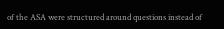of the ASA were structured around questions instead of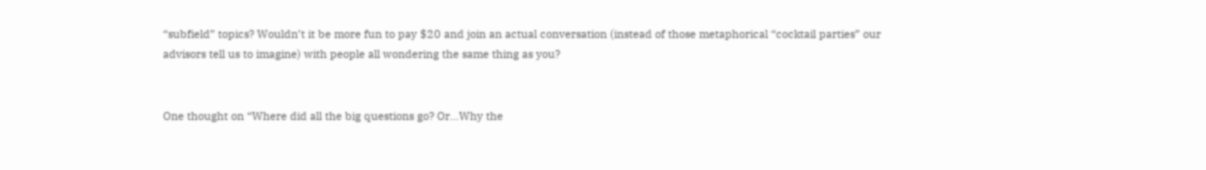“subfield” topics? Wouldn’t it be more fun to pay $20 and join an actual conversation (instead of those metaphorical “cocktail parties” our advisors tell us to imagine) with people all wondering the same thing as you?


One thought on “Where did all the big questions go? Or…Why the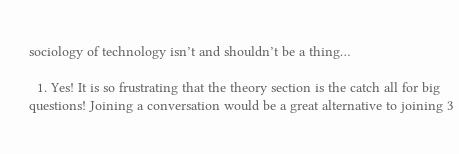sociology of technology isn’t and shouldn’t be a thing…

  1. Yes! It is so frustrating that the theory section is the catch all for big questions! Joining a conversation would be a great alternative to joining 3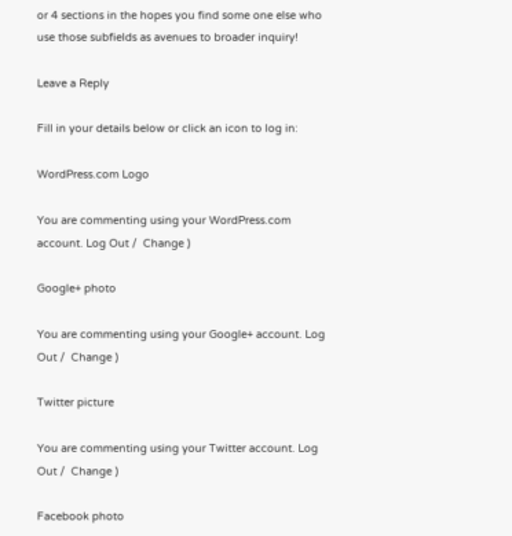or 4 sections in the hopes you find some one else who use those subfields as avenues to broader inquiry!

Leave a Reply

Fill in your details below or click an icon to log in:

WordPress.com Logo

You are commenting using your WordPress.com account. Log Out /  Change )

Google+ photo

You are commenting using your Google+ account. Log Out /  Change )

Twitter picture

You are commenting using your Twitter account. Log Out /  Change )

Facebook photo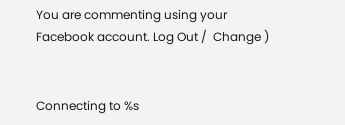You are commenting using your Facebook account. Log Out /  Change )


Connecting to %s